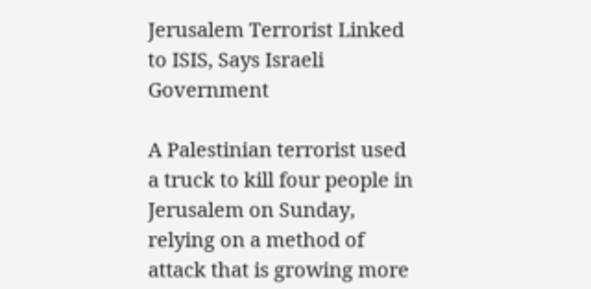Jerusalem Terrorist Linked to ISIS, Says Israeli Government

A Palestinian terrorist used a truck to kill four people in Jerusalem on Sunday, relying on a method of attack that is growing more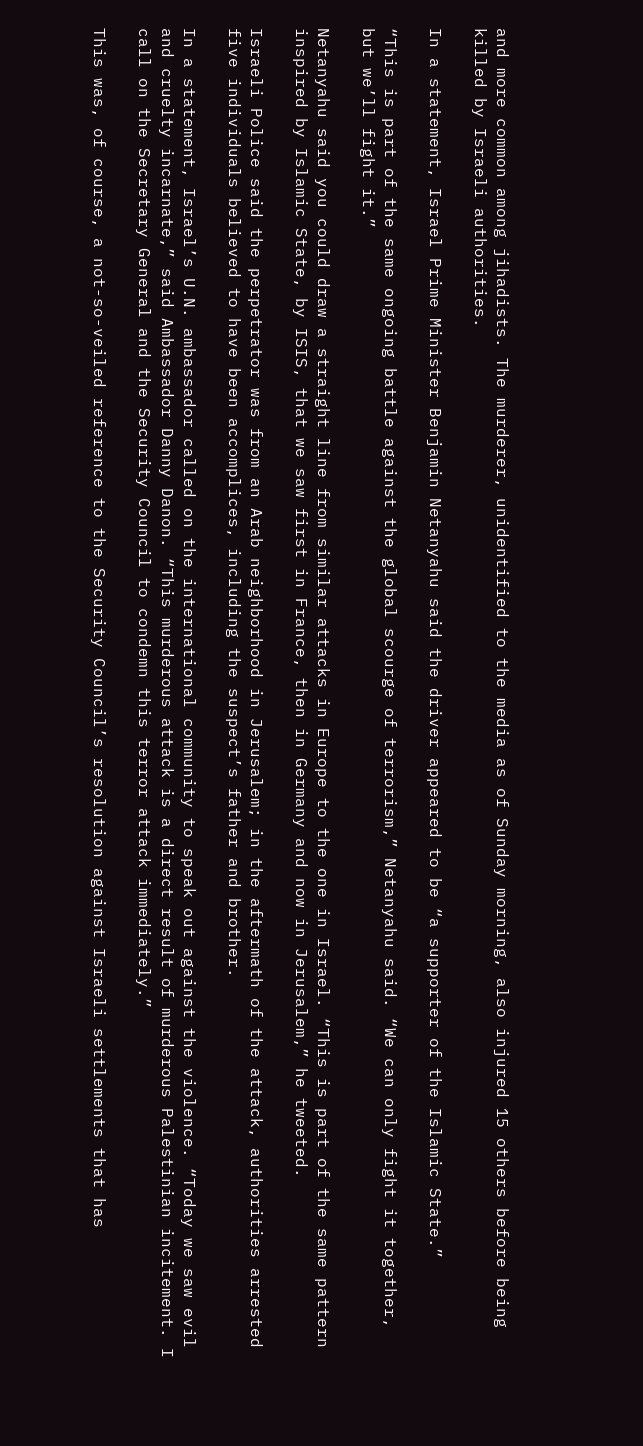and more common among jihadists. The murderer, unidentified to the media as of Sunday morning, also injured 15 others before being killed by Israeli authorities.

In a statement, Israel Prime Minister Benjamin Netanyahu said the driver appeared to be “a supporter of the Islamic State.”

“This is part of the same ongoing battle against the global scourge of terrorism,” Netanyahu said. “We can only fight it together, but we’ll fight it.”

Netanyahu said you could draw a straight line from similar attacks in Europe to the one in Israel. “This is part of the same pattern inspired by Islamic State, by ISIS, that we saw first in France, then in Germany and now in Jerusalem,” he tweeted.

Israeli Police said the perpetrator was from an Arab neighborhood in Jerusalem; in the aftermath of the attack, authorities arrested five individuals believed to have been accomplices, including the suspect’s father and brother.

In a statement, Israel’s U.N. ambassador called on the international community to speak out against the violence. “Today we saw evil and cruelty incarnate,” said Ambassador Danny Danon. “This murderous attack is a direct result of murderous Palestinian incitement. I call on the Secretary General and the Security Council to condemn this terror attack immediately.”

This was, of course, a not-so-veiled reference to the Security Council’s resolution against Israeli settlements that has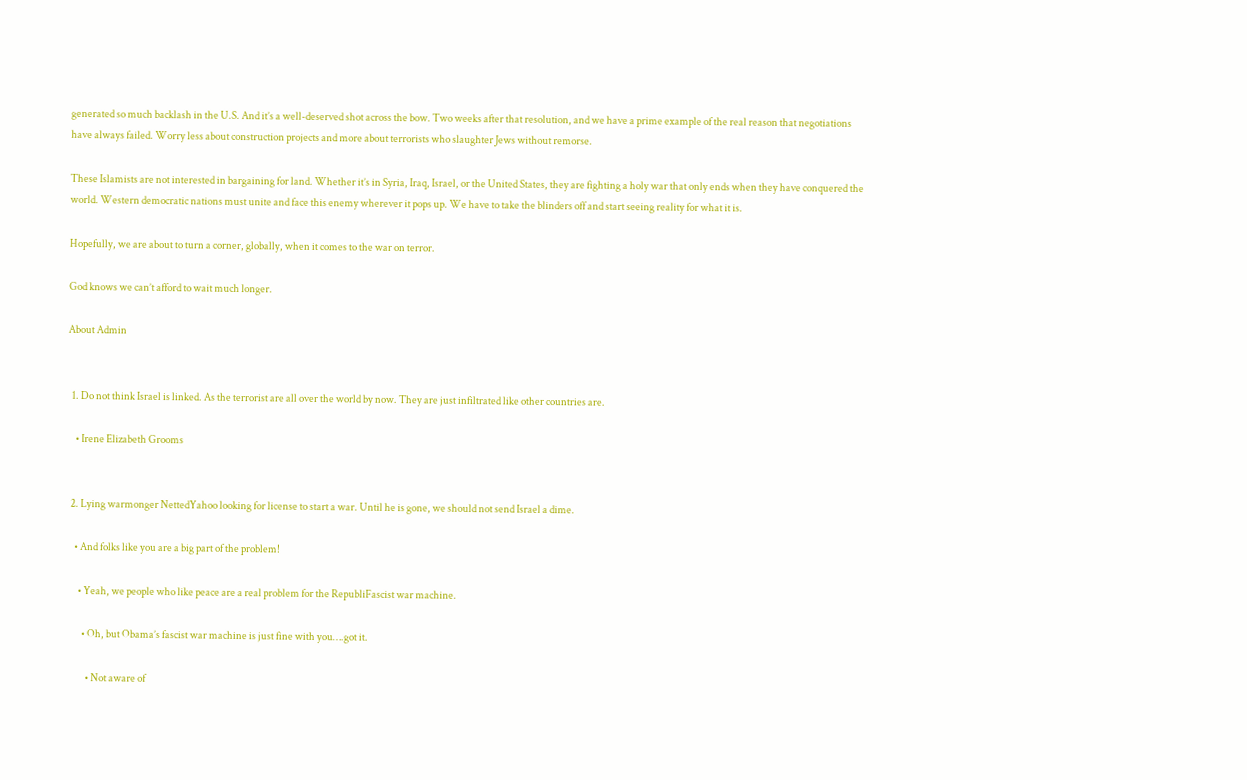generated so much backlash in the U.S. And it’s a well-deserved shot across the bow. Two weeks after that resolution, and we have a prime example of the real reason that negotiations have always failed. Worry less about construction projects and more about terrorists who slaughter Jews without remorse.

These Islamists are not interested in bargaining for land. Whether it’s in Syria, Iraq, Israel, or the United States, they are fighting a holy war that only ends when they have conquered the world. Western democratic nations must unite and face this enemy wherever it pops up. We have to take the blinders off and start seeing reality for what it is.

Hopefully, we are about to turn a corner, globally, when it comes to the war on terror.

God knows we can’t afford to wait much longer.

About Admin


  1. Do not think Israel is linked. As the terrorist are all over the world by now. They are just infiltrated like other countries are.

    • Irene Elizabeth Grooms


  2. Lying warmonger NettedYahoo looking for license to start a war. Until he is gone, we should not send Israel a dime.

    • And folks like you are a big part of the problem!

      • Yeah, we people who like peace are a real problem for the RepubliFascist war machine.

        • Oh, but Obama’s fascist war machine is just fine with you….got it.

          • Not aware of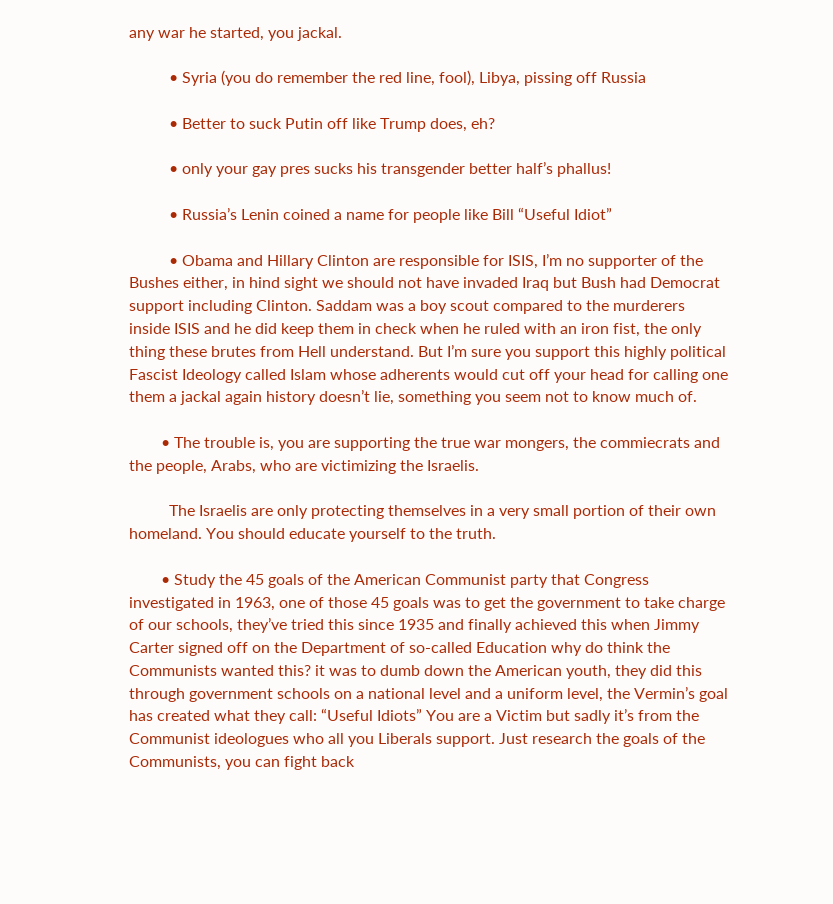any war he started, you jackal.

          • Syria (you do remember the red line, fool), Libya, pissing off Russia

          • Better to suck Putin off like Trump does, eh?

          • only your gay pres sucks his transgender better half’s phallus!

          • Russia’s Lenin coined a name for people like Bill “Useful Idiot”

          • Obama and Hillary Clinton are responsible for ISIS, I’m no supporter of the Bushes either, in hind sight we should not have invaded Iraq but Bush had Democrat support including Clinton. Saddam was a boy scout compared to the murderers inside ISIS and he did keep them in check when he ruled with an iron fist, the only thing these brutes from Hell understand. But I’m sure you support this highly political Fascist Ideology called Islam whose adherents would cut off your head for calling one them a jackal again history doesn’t lie, something you seem not to know much of.

        • The trouble is, you are supporting the true war mongers, the commiecrats and the people, Arabs, who are victimizing the Israelis.

          The Israelis are only protecting themselves in a very small portion of their own homeland. You should educate yourself to the truth.

        • Study the 45 goals of the American Communist party that Congress investigated in 1963, one of those 45 goals was to get the government to take charge of our schools, they’ve tried this since 1935 and finally achieved this when Jimmy Carter signed off on the Department of so-called Education why do think the Communists wanted this? it was to dumb down the American youth, they did this through government schools on a national level and a uniform level, the Vermin’s goal has created what they call: “Useful Idiots” You are a Victim but sadly it’s from the Communist ideologues who all you Liberals support. Just research the goals of the Communists, you can fight back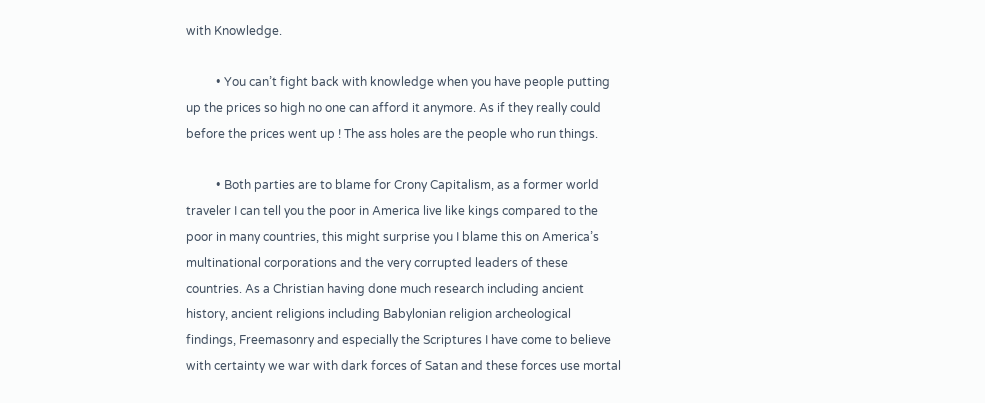with Knowledge.

          • You can’t fight back with knowledge when you have people putting up the prices so high no one can afford it anymore. As if they really could before the prices went up ! The ass holes are the people who run things.

          • Both parties are to blame for Crony Capitalism, as a former world traveler I can tell you the poor in America live like kings compared to the poor in many countries, this might surprise you I blame this on America’s multinational corporations and the very corrupted leaders of these countries. As a Christian having done much research including ancient history, ancient religions including Babylonian religion archeological findings, Freemasonry and especially the Scriptures I have come to believe with certainty we war with dark forces of Satan and these forces use mortal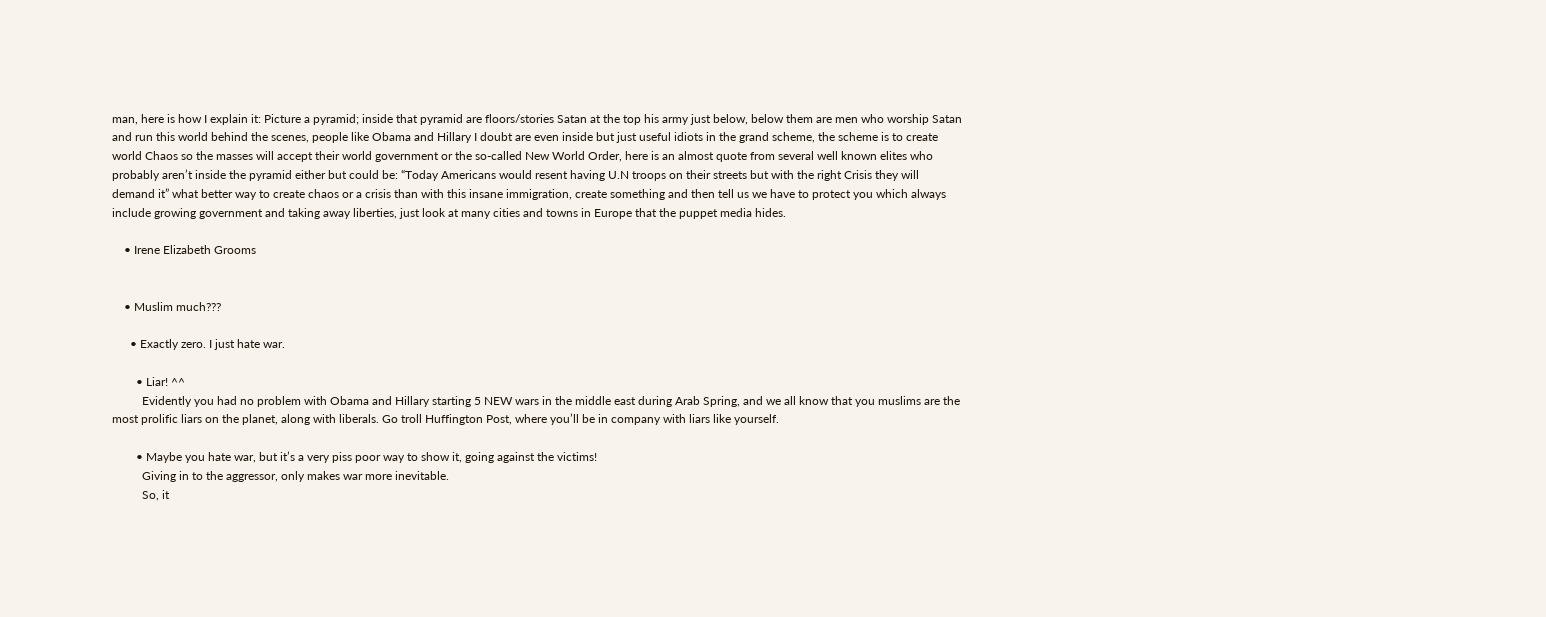man, here is how I explain it: Picture a pyramid; inside that pyramid are floors/stories Satan at the top his army just below, below them are men who worship Satan and run this world behind the scenes, people like Obama and Hillary I doubt are even inside but just useful idiots in the grand scheme, the scheme is to create world Chaos so the masses will accept their world government or the so-called New World Order, here is an almost quote from several well known elites who probably aren’t inside the pyramid either but could be: “Today Americans would resent having U.N troops on their streets but with the right Crisis they will demand it” what better way to create chaos or a crisis than with this insane immigration, create something and then tell us we have to protect you which always include growing government and taking away liberties, just look at many cities and towns in Europe that the puppet media hides.

    • Irene Elizabeth Grooms


    • Muslim much???

      • Exactly zero. I just hate war.

        • Liar! ^^
          Evidently you had no problem with Obama and Hillary starting 5 NEW wars in the middle east during Arab Spring, and we all know that you muslims are the most prolific liars on the planet, along with liberals. Go troll Huffington Post, where you’ll be in company with liars like yourself.

        • Maybe you hate war, but it’s a very piss poor way to show it, going against the victims!
          Giving in to the aggressor, only makes war more inevitable.
          So, it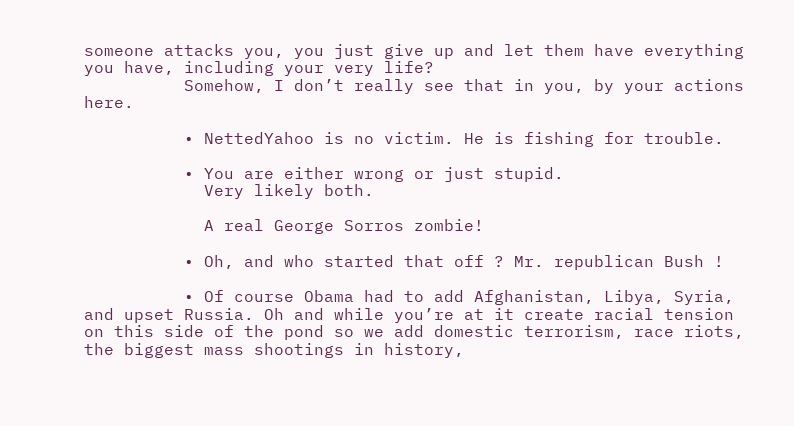someone attacks you, you just give up and let them have everything you have, including your very life?
          Somehow, I don’t really see that in you, by your actions here.

          • NettedYahoo is no victim. He is fishing for trouble.

          • You are either wrong or just stupid.
            Very likely both.

            A real George Sorros zombie!

          • Oh, and who started that off ? Mr. republican Bush !

          • Of course Obama had to add Afghanistan, Libya, Syria, and upset Russia. Oh and while you’re at it create racial tension on this side of the pond so we add domestic terrorism, race riots, the biggest mass shootings in history,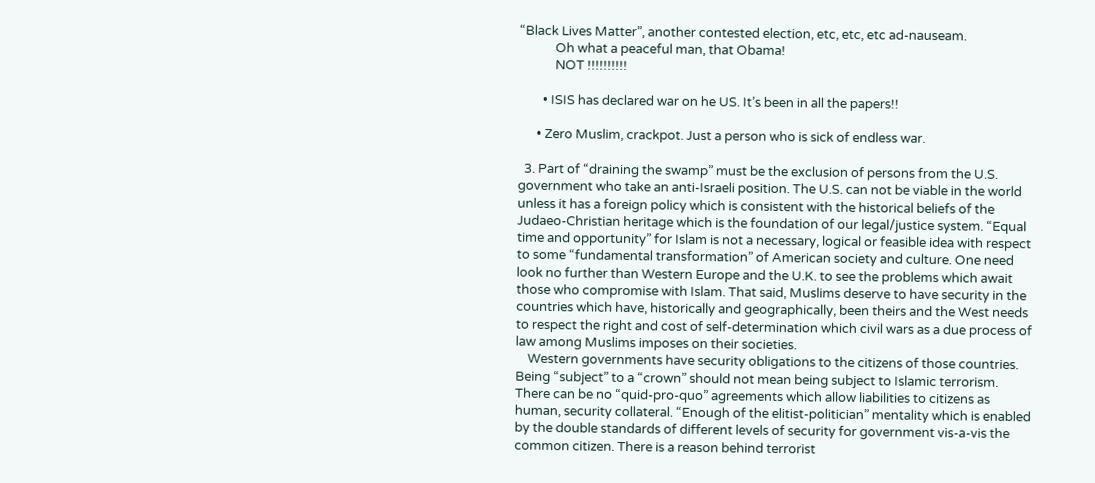“Black Lives Matter”, another contested election, etc, etc, etc ad-nauseam.
            Oh what a peaceful man, that Obama!
            NOT !!!!!!!!!!

        • ISIS has declared war on he US. It’s been in all the papers!!

      • Zero Muslim, crackpot. Just a person who is sick of endless war.

  3. Part of “draining the swamp” must be the exclusion of persons from the U.S. government who take an anti-Israeli position. The U.S. can not be viable in the world unless it has a foreign policy which is consistent with the historical beliefs of the Judaeo-Christian heritage which is the foundation of our legal/justice system. “Equal time and opportunity” for Islam is not a necessary, logical or feasible idea with respect to some “fundamental transformation” of American society and culture. One need look no further than Western Europe and the U.K. to see the problems which await those who compromise with Islam. That said, Muslims deserve to have security in the countries which have, historically and geographically, been theirs and the West needs to respect the right and cost of self-determination which civil wars as a due process of law among Muslims imposes on their societies.
    Western governments have security obligations to the citizens of those countries. Being “subject” to a “crown” should not mean being subject to Islamic terrorism. There can be no “quid-pro-quo” agreements which allow liabilities to citizens as human, security collateral. “Enough of the elitist-politician” mentality which is enabled by the double standards of different levels of security for government vis-a-vis the common citizen. There is a reason behind terrorist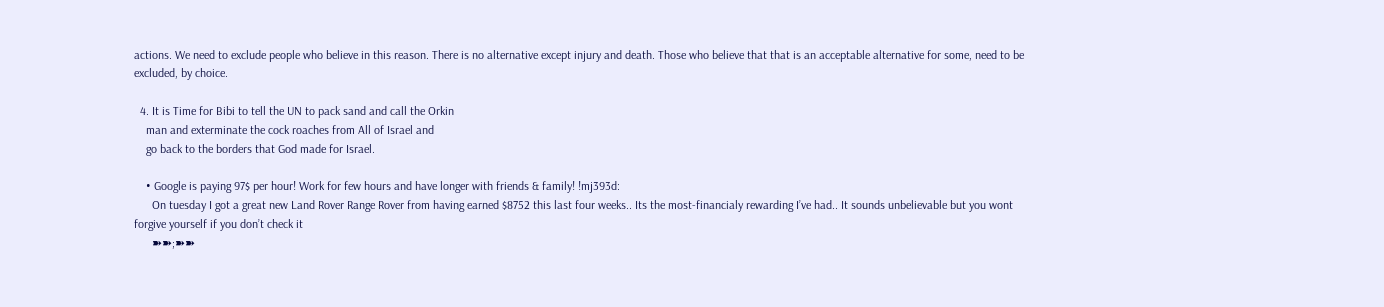actions. We need to exclude people who believe in this reason. There is no alternative except injury and death. Those who believe that that is an acceptable alternative for some, need to be excluded, by choice.

  4. It is Time for Bibi to tell the UN to pack sand and call the Orkin
    man and exterminate the cock roaches from All of Israel and
    go back to the borders that God made for Israel.

    • Google is paying 97$ per hour! Work for few hours and have longer with friends & family! !mj393d:
      On tuesday I got a great new Land Rover Range Rover from having earned $8752 this last four weeks.. Its the most-financialy rewarding I’ve had.. It sounds unbelievable but you wont forgive yourself if you don’t check it
      ➽➽;➽➽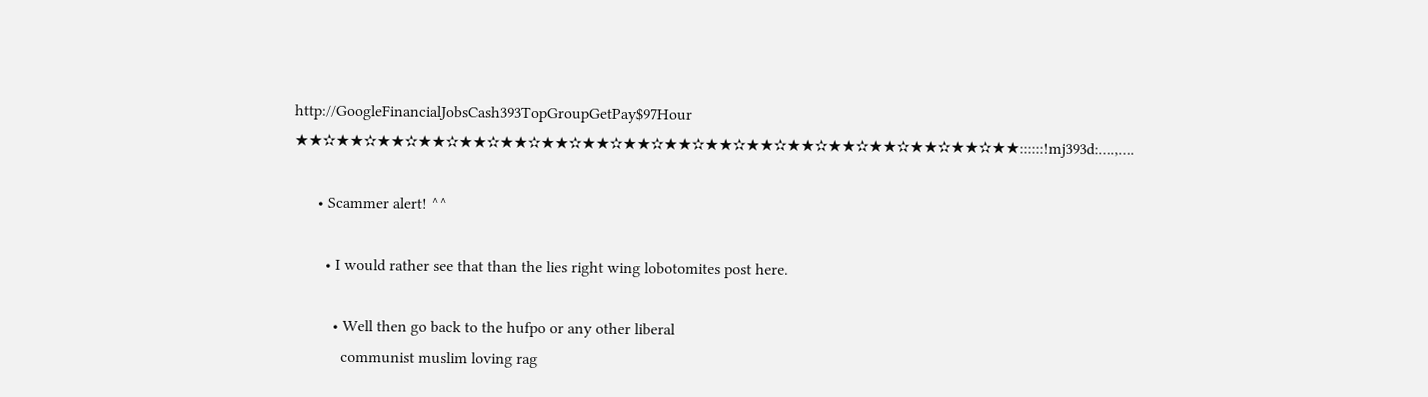http://GoogleFinancialJobsCash393TopGroupGetPay$97Hour ★★✫★★✫★★✫★★✫★★✫★★✫★★✫★★✫★★✫★★✫★★✫★★✫★★✫★★✫★★✫★★✫★★✫★★::::::!mj393d:….,….

      • Scammer alert! ^^

        • I would rather see that than the lies right wing lobotomites post here.

          • Well then go back to the hufpo or any other liberal
            communist muslim loving rag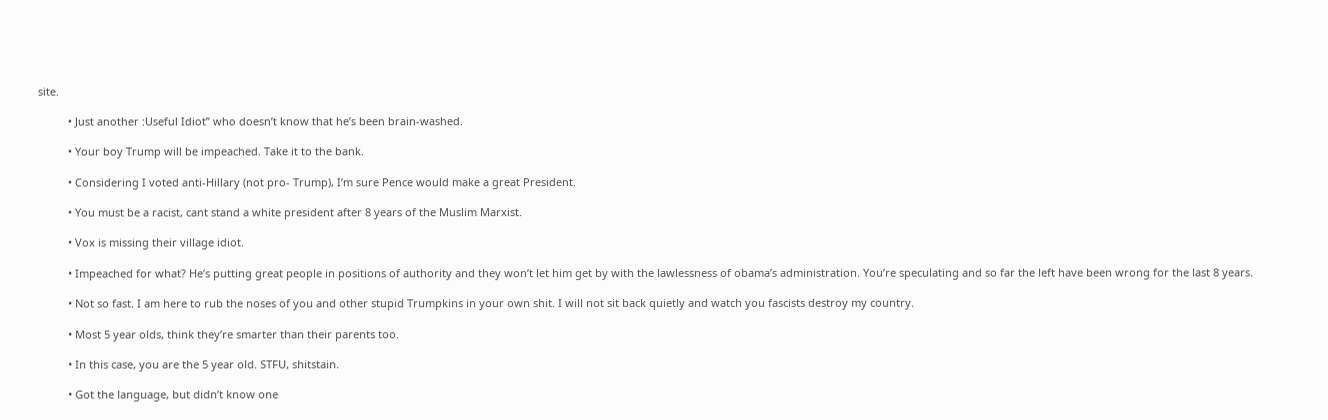site.

          • Just another :Useful Idiot” who doesn’t know that he’s been brain-washed.

          • Your boy Trump will be impeached. Take it to the bank.

          • Considering I voted anti-Hillary (not pro- Trump), I’m sure Pence would make a great President.

          • You must be a racist, cant stand a white president after 8 years of the Muslim Marxist.

          • Vox is missing their village idiot.

          • Impeached for what? He’s putting great people in positions of authority and they won’t let him get by with the lawlessness of obama’s administration. You’re speculating and so far the left have been wrong for the last 8 years.

          • Not so fast. I am here to rub the noses of you and other stupid Trumpkins in your own shit. I will not sit back quietly and watch you fascists destroy my country.

          • Most 5 year olds, think they’re smarter than their parents too.

          • In this case, you are the 5 year old. STFU, shitstain.

          • Got the language, but didn’t know one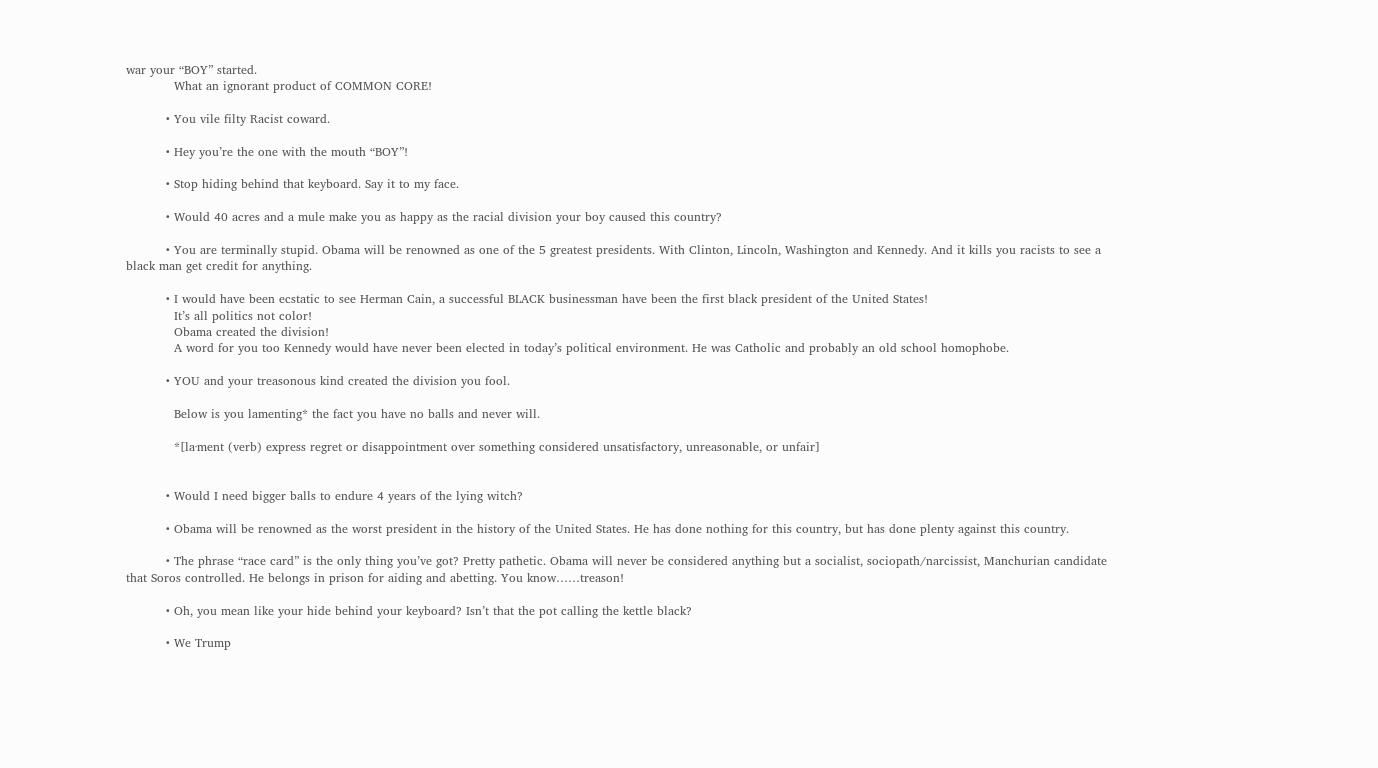war your “BOY” started.
            What an ignorant product of COMMON CORE!

          • You vile filty Racist coward.

          • Hey you’re the one with the mouth “BOY”!

          • Stop hiding behind that keyboard. Say it to my face.

          • Would 40 acres and a mule make you as happy as the racial division your boy caused this country?

          • You are terminally stupid. Obama will be renowned as one of the 5 greatest presidents. With Clinton, Lincoln, Washington and Kennedy. And it kills you racists to see a black man get credit for anything.

          • I would have been ecstatic to see Herman Cain, a successful BLACK businessman have been the first black president of the United States!
            It’s all politics not color!
            Obama created the division!
            A word for you too Kennedy would have never been elected in today’s political environment. He was Catholic and probably an old school homophobe.

          • YOU and your treasonous kind created the division you fool.

            Below is you lamenting* the fact you have no balls and never will.

            *[la·ment (verb) express regret or disappointment over something considered unsatisfactory, unreasonable, or unfair]


          • Would I need bigger balls to endure 4 years of the lying witch?

          • Obama will be renowned as the worst president in the history of the United States. He has done nothing for this country, but has done plenty against this country.

          • The phrase “race card” is the only thing you’ve got? Pretty pathetic. Obama will never be considered anything but a socialist, sociopath/narcissist, Manchurian candidate that Soros controlled. He belongs in prison for aiding and abetting. You know……treason!

          • Oh, you mean like your hide behind your keyboard? Isn’t that the pot calling the kettle black?

          • We Trump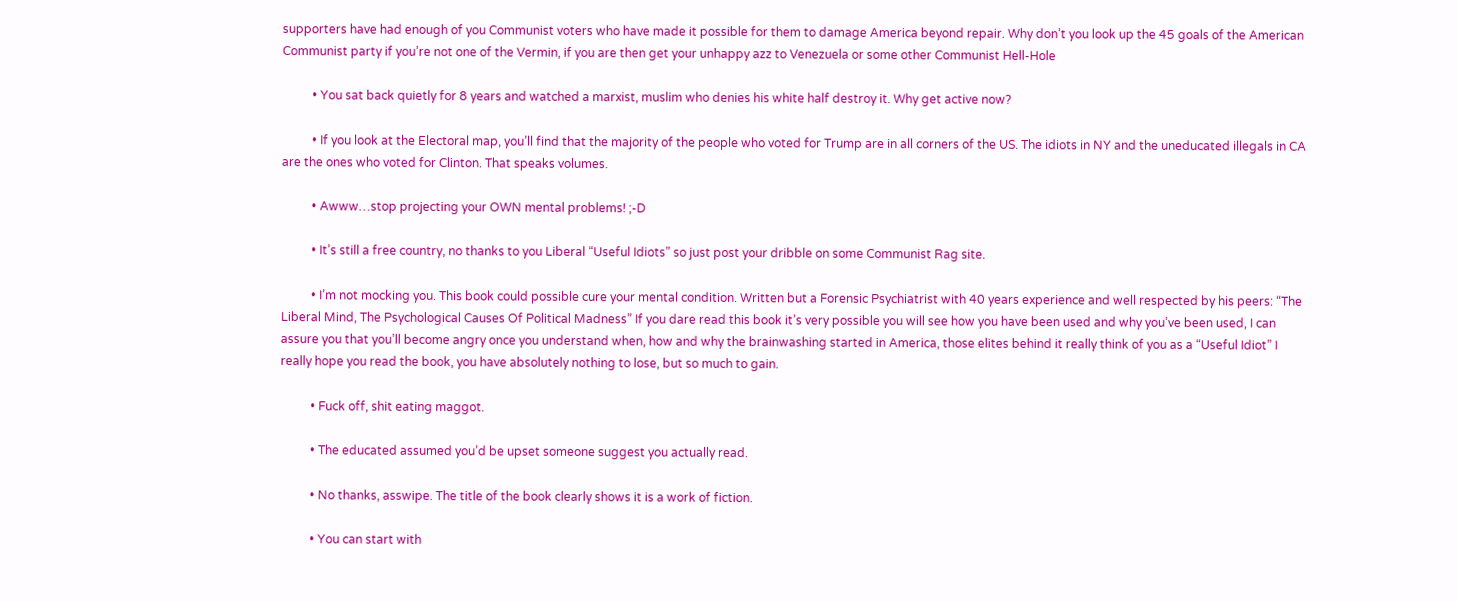supporters have had enough of you Communist voters who have made it possible for them to damage America beyond repair. Why don’t you look up the 45 goals of the American Communist party if you’re not one of the Vermin, if you are then get your unhappy azz to Venezuela or some other Communist Hell-Hole

          • You sat back quietly for 8 years and watched a marxist, muslim who denies his white half destroy it. Why get active now?

          • If you look at the Electoral map, you’ll find that the majority of the people who voted for Trump are in all corners of the US. The idiots in NY and the uneducated illegals in CA are the ones who voted for Clinton. That speaks volumes.

          • Awww…stop projecting your OWN mental problems! ;-D

          • It’s still a free country, no thanks to you Liberal “Useful Idiots” so just post your dribble on some Communist Rag site.

          • I’m not mocking you. This book could possible cure your mental condition. Written but a Forensic Psychiatrist with 40 years experience and well respected by his peers: “The Liberal Mind, The Psychological Causes Of Political Madness” If you dare read this book it’s very possible you will see how you have been used and why you’ve been used, I can assure you that you’ll become angry once you understand when, how and why the brainwashing started in America, those elites behind it really think of you as a “Useful Idiot” I really hope you read the book, you have absolutely nothing to lose, but so much to gain.

          • Fuck off, shit eating maggot.

          • The educated assumed you’d be upset someone suggest you actually read.

          • No thanks, asswipe. The title of the book clearly shows it is a work of fiction.

          • You can start with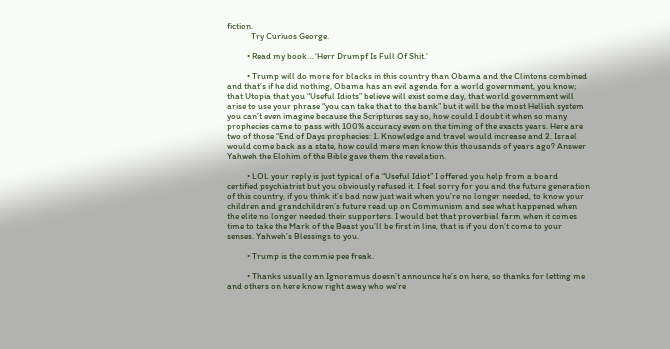fiction.
            Try Curiuos George.

          • Read my book… ‘Herr Drumpf Is Full Of Shit.’

          • Trump will do more for blacks in this country than Obama and the Clintons combined and that’s if he did nothing, Obama has an evil agenda for a world government, you know; that Utopia that you “Useful Idiots” believe will exist some day, that world government will arise to use your phrase “you can take that to the bank” but it will be the most Hellish system you can’t even imagine because the Scriptures say so, how could I doubt it when so many prophecies came to pass with 100% accuracy even on the timing of the exacts years. Here are two of those “End of Days prophecies: 1. Knowledge and travel would increase and 2. Israel would come back as a state, how could mere men know this thousands of years ago? Answer Yahweh the Elohim of the Bible gave them the revelation.

          • LOL your reply is just typical of a “Useful Idiot” I offered you help from a board certified psychiatrist but you obviously refused it. I feel sorry for you and the future generation of this country, if you think it’s bad now just wait when you’re no longer needed, to know your children and grandchildren’s future read up on Communism and see what happened when the elite no longer needed their supporters. I would bet that proverbial farm when it comes time to take the Mark of the Beast you’ll be first in line, that is if you don’t come to your senses. Yahweh’s Blessings to you.

          • Trump is the commie pee freak.

          • Thanks usually an Ignoramus doesn’t announce he’s on here, so thanks for letting me and others on here know right away who we’re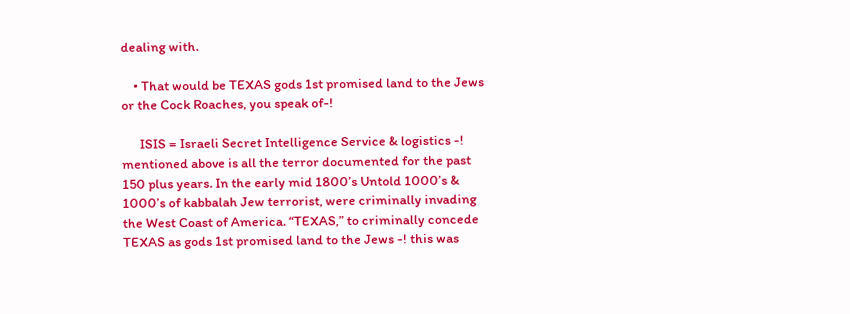dealing with.

    • That would be TEXAS gods 1st promised land to the Jews or the Cock Roaches, you speak of-!

      ISIS = Israeli Secret Intelligence Service & logistics -! mentioned above is all the terror documented for the past 150 plus years. In the early mid 1800’s Untold 1000’s & 1000’s of kabbalah Jew terrorist, were criminally invading the West Coast of America. “TEXAS,” to criminally concede TEXAS as gods 1st promised land to the Jews -! this was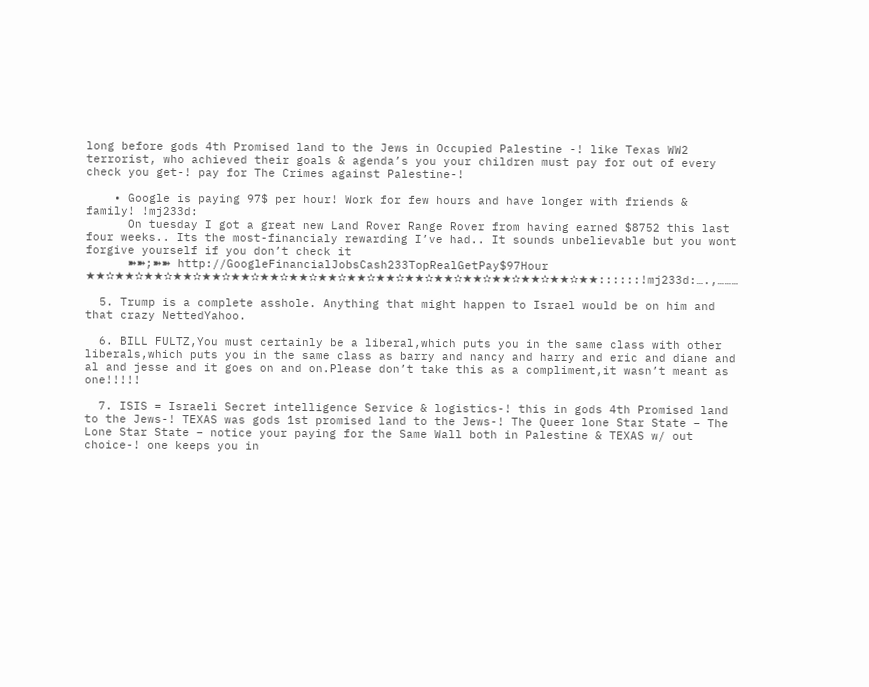long before gods 4th Promised land to the Jews in Occupied Palestine -! like Texas WW2 terrorist, who achieved their goals & agenda’s you your children must pay for out of every check you get-! pay for The Crimes against Palestine-!

    • Google is paying 97$ per hour! Work for few hours and have longer with friends & family! !mj233d:
      On tuesday I got a great new Land Rover Range Rover from having earned $8752 this last four weeks.. Its the most-financialy rewarding I’ve had.. It sounds unbelievable but you wont forgive yourself if you don’t check it
      ➽➽;➽➽ http://GoogleFinancialJobsCash233TopRealGetPay$97Hour ★★✫★★✫★★✫★★✫★★✫★★✫★★✫★★✫★★✫★★✫★★✫★★✫★★✫★★✫★★✫★★✫★★✫★★::::::!mj233d:….,………

  5. Trump is a complete asshole. Anything that might happen to Israel would be on him and that crazy NettedYahoo.

  6. BILL FULTZ,You must certainly be a liberal,which puts you in the same class with other liberals,which puts you in the same class as barry and nancy and harry and eric and diane and al and jesse and it goes on and on.Please don’t take this as a compliment,it wasn’t meant as one!!!!!

  7. ISIS = Israeli Secret intelligence Service & logistics-! this in gods 4th Promised land to the Jews-! TEXAS was gods 1st promised land to the Jews-! The Queer lone Star State – The Lone Star State – notice your paying for the Same Wall both in Palestine & TEXAS w/ out choice-! one keeps you in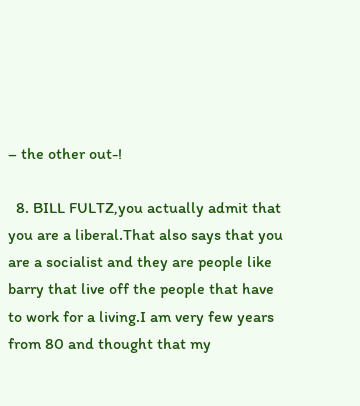– the other out-!

  8. BILL FULTZ,you actually admit that you are a liberal.That also says that you are a socialist and they are people like barry that live off the people that have to work for a living.I am very few years from 80 and thought that my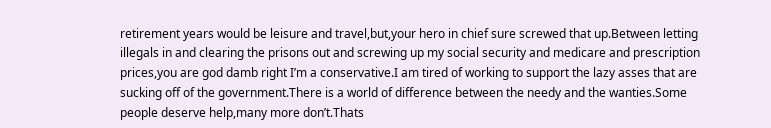retirement years would be leisure and travel,but,your hero in chief sure screwed that up.Between letting illegals in and clearing the prisons out and screwing up my social security and medicare and prescription prices,you are god damb right I’m a conservative.I am tired of working to support the lazy asses that are sucking off of the government.There is a world of difference between the needy and the wanties.Some people deserve help,many more don’t.Thats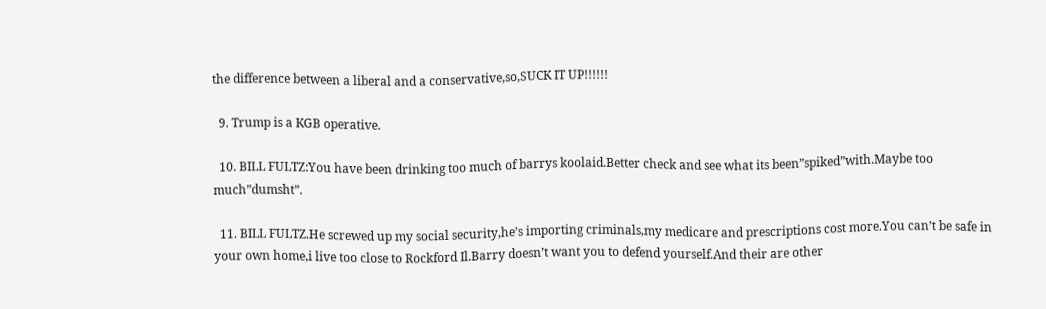the difference between a liberal and a conservative,so,SUCK IT UP!!!!!!

  9. Trump is a KGB operative.

  10. BILL FULTZ:You have been drinking too much of barrys koolaid.Better check and see what its been”spiked”with.Maybe too much”dumsht”.

  11. BILL FULTZ.He screwed up my social security,he’s importing criminals,my medicare and prescriptions cost more.You can’t be safe in your own home,i live too close to Rockford Il.Barry doesn’t want you to defend yourself.And their are other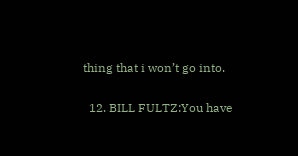thing that i won’t go into.

  12. BILL FULTZ:You have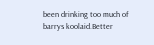been drinking too much of barrys koolaid.Better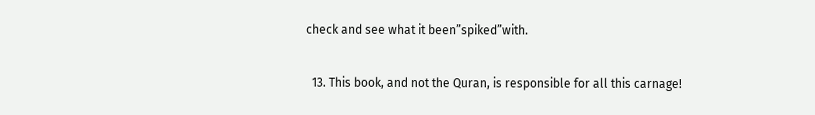check and see what it been”spiked”with.

  13. This book, and not the Quran, is responsible for all this carnage!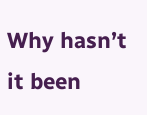Why hasn’t it been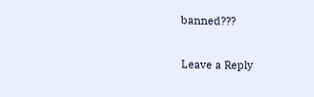banned???

Leave a Reply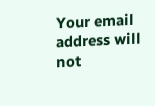Your email address will not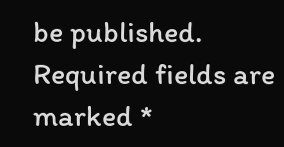be published. Required fields are marked *